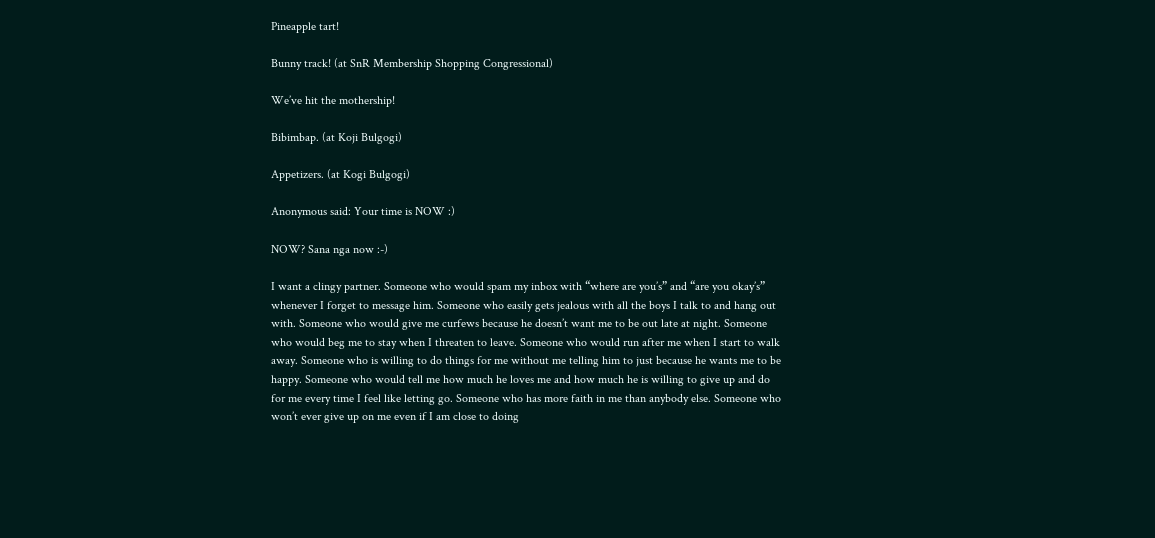Pineapple tart!

Bunny track! (at SnR Membership Shopping Congressional)

We’ve hit the mothership!

Bibimbap. (at Koji Bulgogi)

Appetizers. (at Kogi Bulgogi)

Anonymous said: Your time is NOW :)

NOW? Sana nga now :-)

I want a clingy partner. Someone who would spam my inbox with “where are you’s” and “are you okay’s” whenever I forget to message him. Someone who easily gets jealous with all the boys I talk to and hang out with. Someone who would give me curfews because he doesn’t want me to be out late at night. Someone who would beg me to stay when I threaten to leave. Someone who would run after me when I start to walk away. Someone who is willing to do things for me without me telling him to just because he wants me to be happy. Someone who would tell me how much he loves me and how much he is willing to give up and do for me every time I feel like letting go. Someone who has more faith in me than anybody else. Someone who won’t ever give up on me even if I am close to doing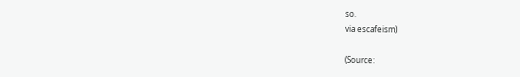so.
via escafeism)

(Source: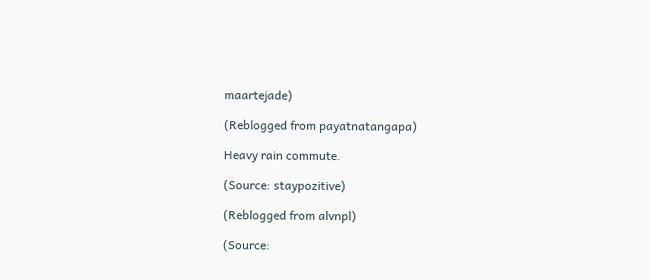maartejade)

(Reblogged from payatnatangapa)

Heavy rain commute.

(Source: staypozitive)

(Reblogged from alvnpl)

(Source: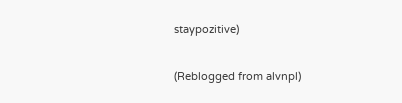staypozitive)

(Reblogged from alvnpl)